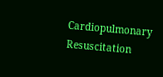Cardiopulmonary Resuscitation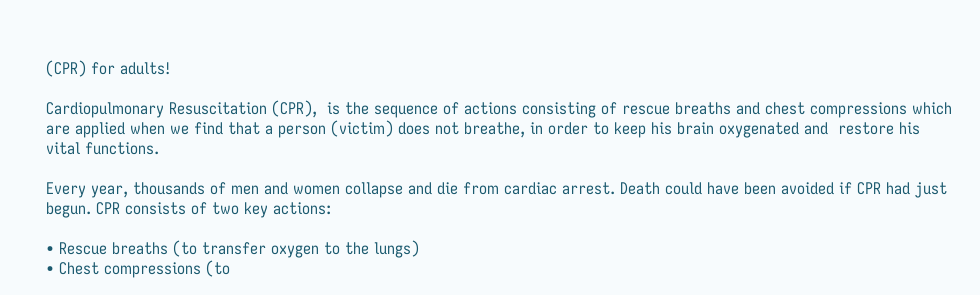(CPR) for adults!

Cardiopulmonary Resuscitation (CPR),  is the sequence of actions consisting of rescue breaths and chest compressions which are applied when we find that a person (victim) does not breathe, in order to keep his brain oxygenated and  restore his vital functions.

Every year, thousands of men and women collapse and die from cardiac arrest. Death could have been avoided if CPR had just begun. CPR consists of two key actions:

• Rescue breaths (to transfer oxygen to the lungs)
• Chest compressions (to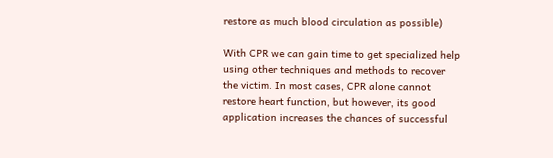restore as much blood circulation as possible)

With CPR we can gain time to get specialized help using other techniques and methods to recover the victim. In most cases, CPR alone cannot restore heart function, but however, its good application increases the chances of successful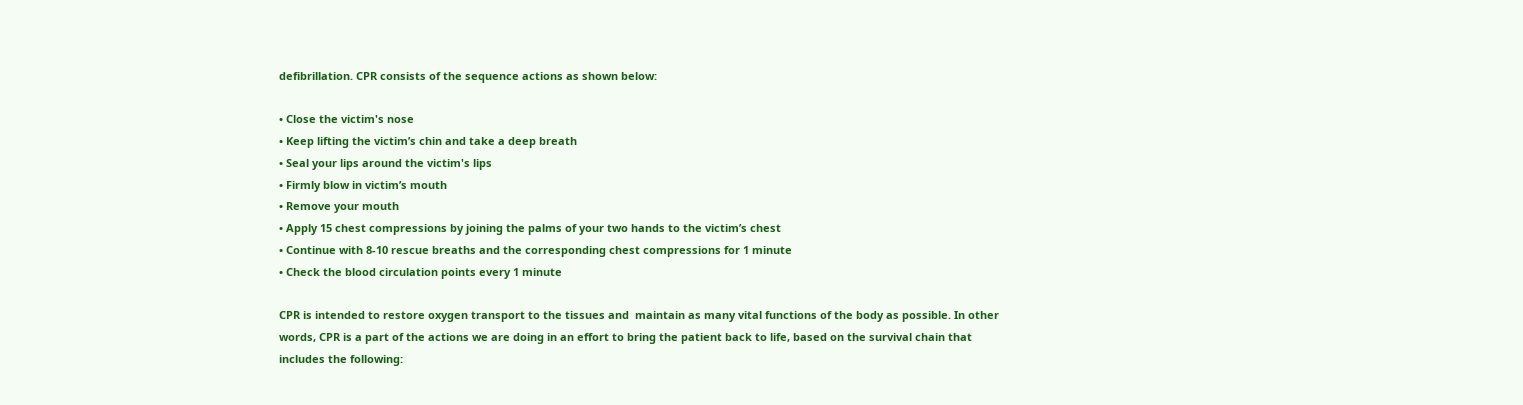defibrillation. CPR consists of the sequence actions as shown below:

• Close the victim's nose
• Keep lifting the victim’s chin and take a deep breath
• Seal your lips around the victim's lips
• Firmly blow in victim’s mouth
• Remove your mouth
• Apply 15 chest compressions by joining the palms of your two hands to the victim’s chest
• Continue with 8-10 rescue breaths and the corresponding chest compressions for 1 minute
• Check the blood circulation points every 1 minute

CPR is intended to restore oxygen transport to the tissues and  maintain as many vital functions of the body as possible. In other words, CPR is a part of the actions we are doing in an effort to bring the patient back to life, based on the survival chain that includes the following: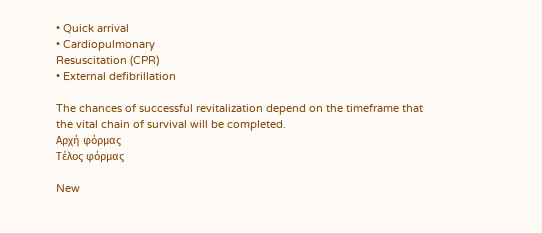• Quick arrival
• Cardiopulmonary
Resuscitation (CPR)
• External defibrillation

The chances of successful revitalization depend on the timeframe that the vital chain of survival will be completed.
Αρχή φόρμας
Τέλος φόρμας

New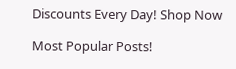Discounts Every Day! Shop Now

Most Popular Posts!